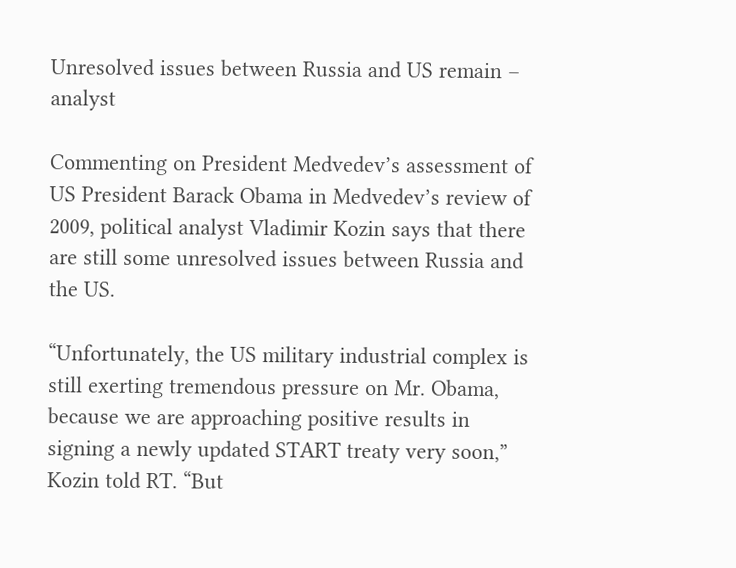Unresolved issues between Russia and US remain – analyst

Commenting on President Medvedev’s assessment of US President Barack Obama in Medvedev’s review of 2009, political analyst Vladimir Kozin says that there are still some unresolved issues between Russia and the US.

“Unfortunately, the US military industrial complex is still exerting tremendous pressure on Mr. Obama, because we are approaching positive results in signing a newly updated START treaty very soon,” Kozin told RT. “But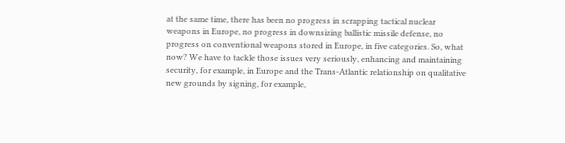at the same time, there has been no progress in scrapping tactical nuclear weapons in Europe, no progress in downsizing ballistic missile defense, no progress on conventional weapons stored in Europe, in five categories. So, what now? We have to tackle those issues very seriously, enhancing and maintaining security, for example, in Europe and the Trans-Atlantic relationship on qualitative new grounds by signing, for example,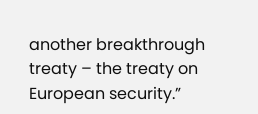another breakthrough treaty – the treaty on European security.”